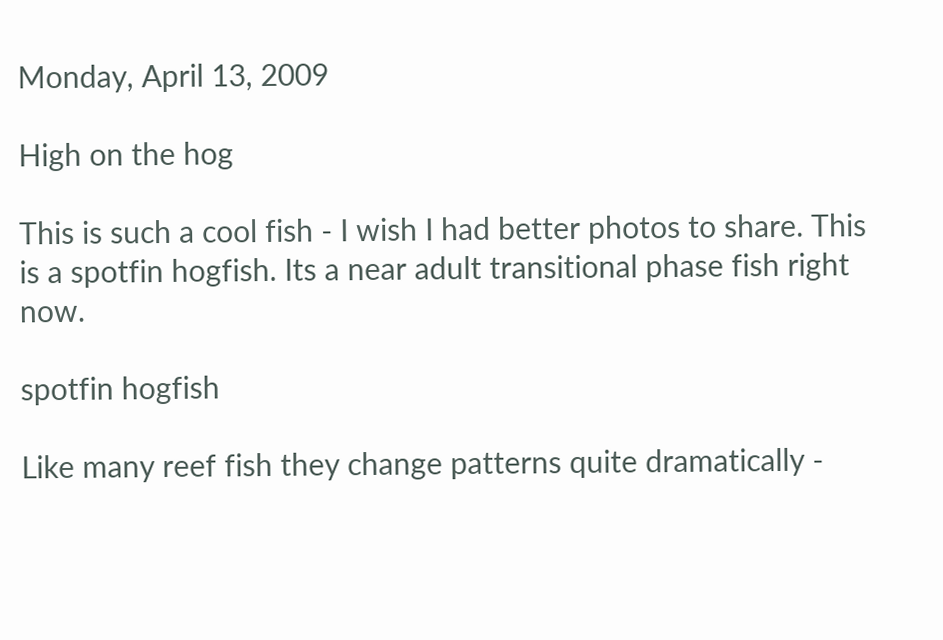Monday, April 13, 2009

High on the hog

This is such a cool fish - I wish I had better photos to share. This is a spotfin hogfish. Its a near adult transitional phase fish right now.

spotfin hogfish

Like many reef fish they change patterns quite dramatically -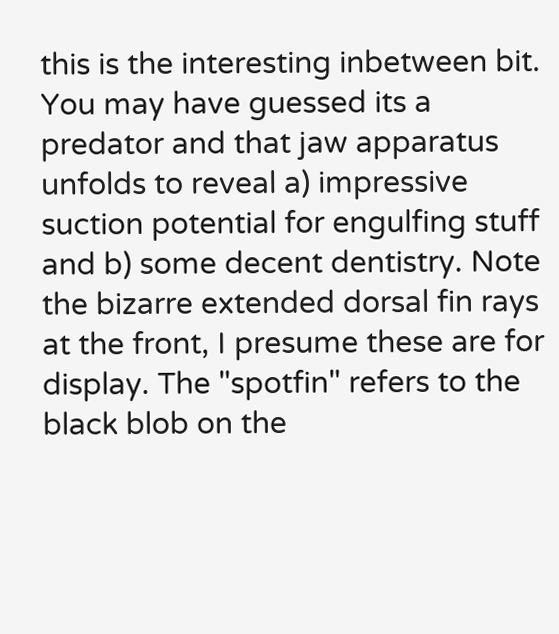this is the interesting inbetween bit. You may have guessed its a predator and that jaw apparatus unfolds to reveal a) impressive suction potential for engulfing stuff and b) some decent dentistry. Note the bizarre extended dorsal fin rays at the front, I presume these are for display. The "spotfin" refers to the black blob on the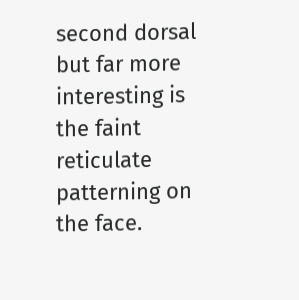second dorsal but far more interesting is the faint reticulate patterning on the face.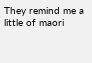They remind me a little of maori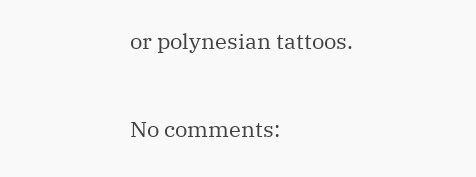or polynesian tattoos.

No comments: